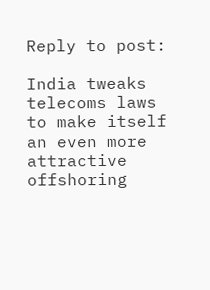Reply to post:

India tweaks telecoms laws to make itself an even more attractive offshoring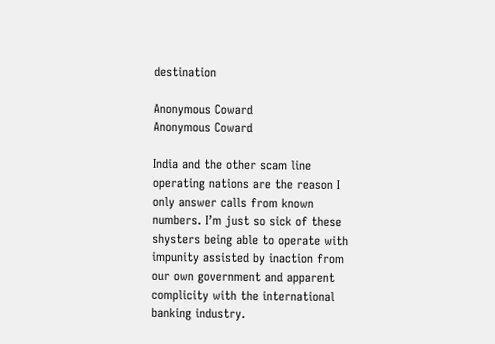destination

Anonymous Coward
Anonymous Coward

India and the other scam line operating nations are the reason I only answer calls from known numbers. I’m just so sick of these shysters being able to operate with impunity assisted by inaction from our own government and apparent complicity with the international banking industry.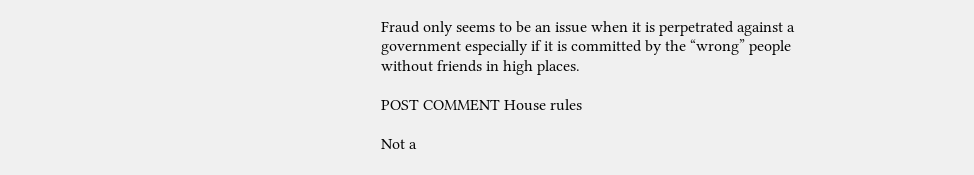Fraud only seems to be an issue when it is perpetrated against a government especially if it is committed by the “wrong” people without friends in high places.

POST COMMENT House rules

Not a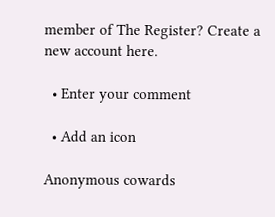member of The Register? Create a new account here.

  • Enter your comment

  • Add an icon

Anonymous cowards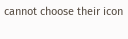cannot choose their icon